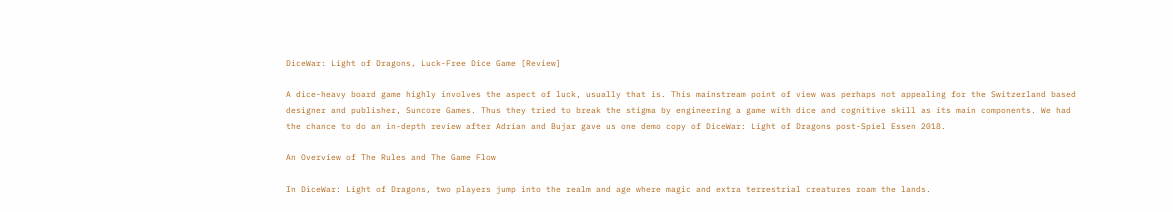DiceWar: Light of Dragons, Luck-Free Dice Game [Review]

A dice-heavy board game highly involves the aspect of luck, usually that is. This mainstream point of view was perhaps not appealing for the Switzerland based designer and publisher, Suncore Games. Thus they tried to break the stigma by engineering a game with dice and cognitive skill as its main components. We had the chance to do an in-depth review after Adrian and Bujar gave us one demo copy of DiceWar: Light of Dragons post-Spiel Essen 2018.

An Overview of The Rules and The Game Flow

In DiceWar: Light of Dragons, two players jump into the realm and age where magic and extra terrestrial creatures roam the lands.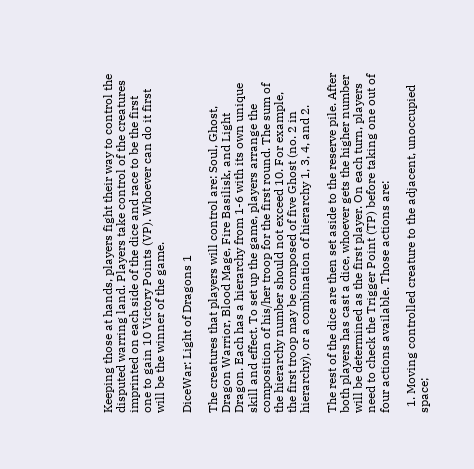Keeping those at hands, players fight their way to control the disputed warring land. Players take control of the creatures imprinted on each side of the dice and race to be the first one to gain 10 Victory Points (VP). Whoever can do it first will be the winner of the game.

DiceWar: Light of Dragons 1

The creatures that players will control are: Soul, Ghost, Dragon Warrior, Blood Mage, Fire Basilisk, and Light Dragon. Each has a hierarchy from 1-6 with its own unique skill and effect. To set up the game, players arrange the composition of his/her troop for the first round. The sum of the hierarchy number should not exceed 10. For example, the first troop may be composed of five Ghost (no. 2 in hierarchy), or a combination of hierarchy 1, 3, 4, and 2.

The rest of the dice are then set aside to the reserve pile. After both players has cast a dice, whoever gets the higher number will be determined as the first player. On each turn, players need to check the Trigger Point (TP) before taking one out of four actions available. Those actions are:

  1. Moving controlled creature to the adjacent, unoccupied space;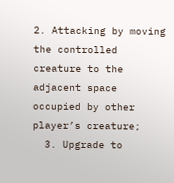2. Attacking by moving the controlled creature to the adjacent space occupied by other player’s creature;
  3. Upgrade to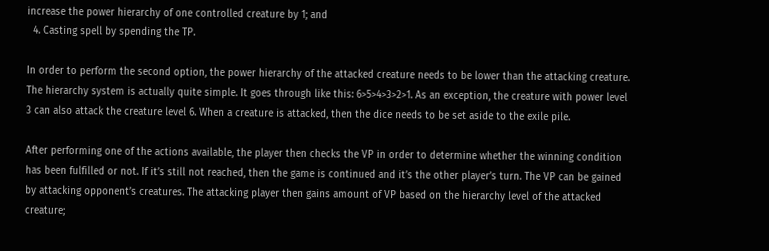increase the power hierarchy of one controlled creature by 1; and
  4. Casting spell by spending the TP.

In order to perform the second option, the power hierarchy of the attacked creature needs to be lower than the attacking creature. The hierarchy system is actually quite simple. It goes through like this: 6>5>4>3>2>1. As an exception, the creature with power level 3 can also attack the creature level 6. When a creature is attacked, then the dice needs to be set aside to the exile pile.

After performing one of the actions available, the player then checks the VP in order to determine whether the winning condition has been fulfilled or not. If it’s still not reached, then the game is continued and it’s the other player’s turn. The VP can be gained by attacking opponent’s creatures. The attacking player then gains amount of VP based on the hierarchy level of the attacked creature;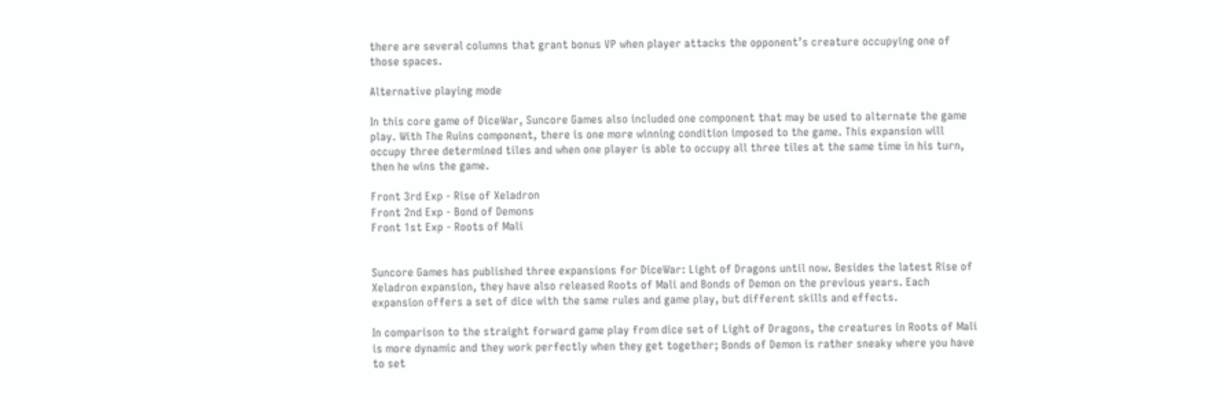there are several columns that grant bonus VP when player attacks the opponent’s creature occupying one of those spaces.

Alternative playing mode

In this core game of DiceWar, Suncore Games also included one component that may be used to alternate the game play. With The Ruins component, there is one more winning condition imposed to the game. This expansion will occupy three determined tiles and when one player is able to occupy all three tiles at the same time in his turn, then he wins the game.

Front 3rd Exp - Rise of Xeladron
Front 2nd Exp - Bond of Demons
Front 1st Exp - Roots of Mali


Suncore Games has published three expansions for DiceWar: Light of Dragons until now. Besides the latest Rise of Xeladron expansion, they have also released Roots of Mali and Bonds of Demon on the previous years. Each expansion offers a set of dice with the same rules and game play, but different skills and effects.

In comparison to the straight forward game play from dice set of Light of Dragons, the creatures in Roots of Mali is more dynamic and they work perfectly when they get together; Bonds of Demon is rather sneaky where you have to set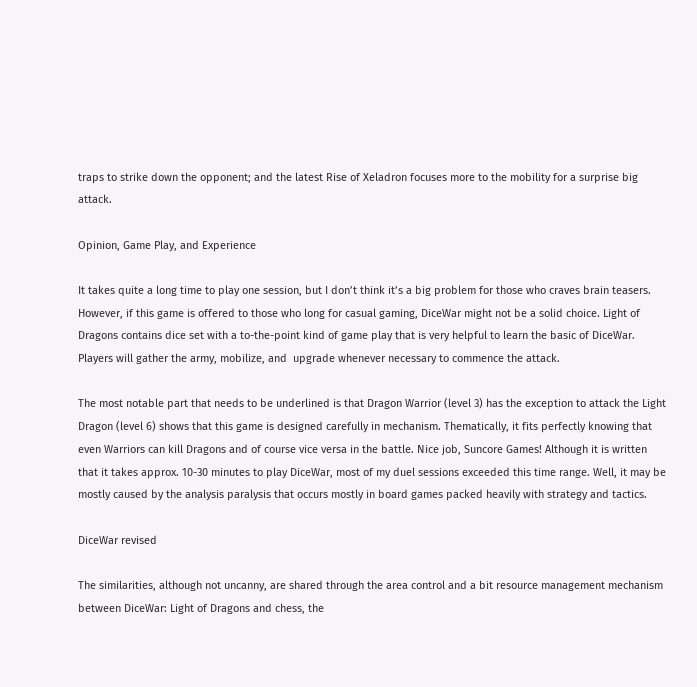traps to strike down the opponent; and the latest Rise of Xeladron focuses more to the mobility for a surprise big attack.

Opinion, Game Play, and Experience

It takes quite a long time to play one session, but I don’t think it’s a big problem for those who craves brain teasers. However, if this game is offered to those who long for casual gaming, DiceWar might not be a solid choice. Light of Dragons contains dice set with a to-the-point kind of game play that is very helpful to learn the basic of DiceWar. Players will gather the army, mobilize, and  upgrade whenever necessary to commence the attack.

The most notable part that needs to be underlined is that Dragon Warrior (level 3) has the exception to attack the Light Dragon (level 6) shows that this game is designed carefully in mechanism. Thematically, it fits perfectly knowing that even Warriors can kill Dragons and of course vice versa in the battle. Nice job, Suncore Games! Although it is written that it takes approx. 10-30 minutes to play DiceWar, most of my duel sessions exceeded this time range. Well, it may be mostly caused by the analysis paralysis that occurs mostly in board games packed heavily with strategy and tactics.

DiceWar revised

The similarities, although not uncanny, are shared through the area control and a bit resource management mechanism between DiceWar: Light of Dragons and chess, the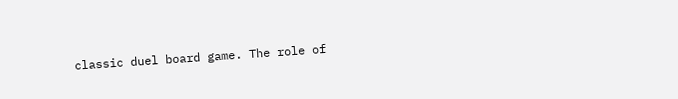classic duel board game. The role of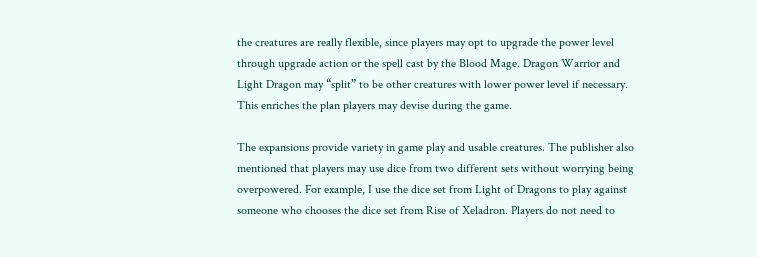the creatures are really flexible, since players may opt to upgrade the power level through upgrade action or the spell cast by the Blood Mage. Dragon Warrior and Light Dragon may “split” to be other creatures with lower power level if necessary. This enriches the plan players may devise during the game.

The expansions provide variety in game play and usable creatures. The publisher also mentioned that players may use dice from two different sets without worrying being overpowered. For example, I use the dice set from Light of Dragons to play against someone who chooses the dice set from Rise of Xeladron. Players do not need to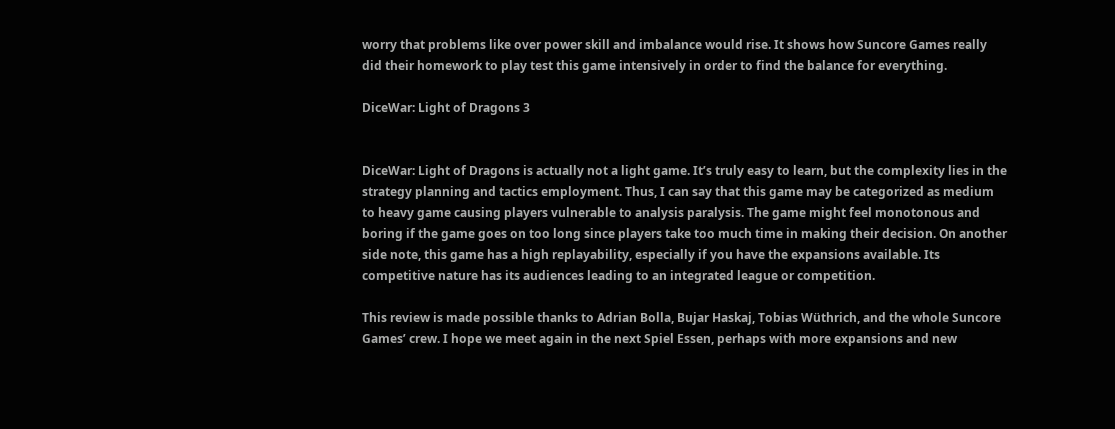worry that problems like over power skill and imbalance would rise. It shows how Suncore Games really did their homework to play test this game intensively in order to find the balance for everything.

DiceWar: Light of Dragons 3


DiceWar: Light of Dragons is actually not a light game. It’s truly easy to learn, but the complexity lies in the strategy planning and tactics employment. Thus, I can say that this game may be categorized as medium to heavy game causing players vulnerable to analysis paralysis. The game might feel monotonous and boring if the game goes on too long since players take too much time in making their decision. On another side note, this game has a high replayability, especially if you have the expansions available. Its competitive nature has its audiences leading to an integrated league or competition.

This review is made possible thanks to Adrian Bolla, Bujar Haskaj, Tobias Wüthrich, and the whole Suncore Games’ crew. I hope we meet again in the next Spiel Essen, perhaps with more expansions and new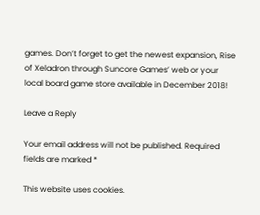games. Don’t forget to get the newest expansion, Rise of Xeladron through Suncore Games’ web or your local board game store available in December 2018!

Leave a Reply

Your email address will not be published. Required fields are marked *

This website uses cookies.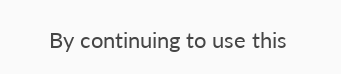By continuing to use this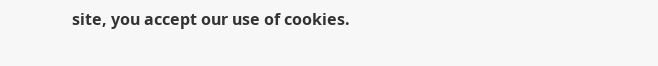site, you accept our use of cookies.